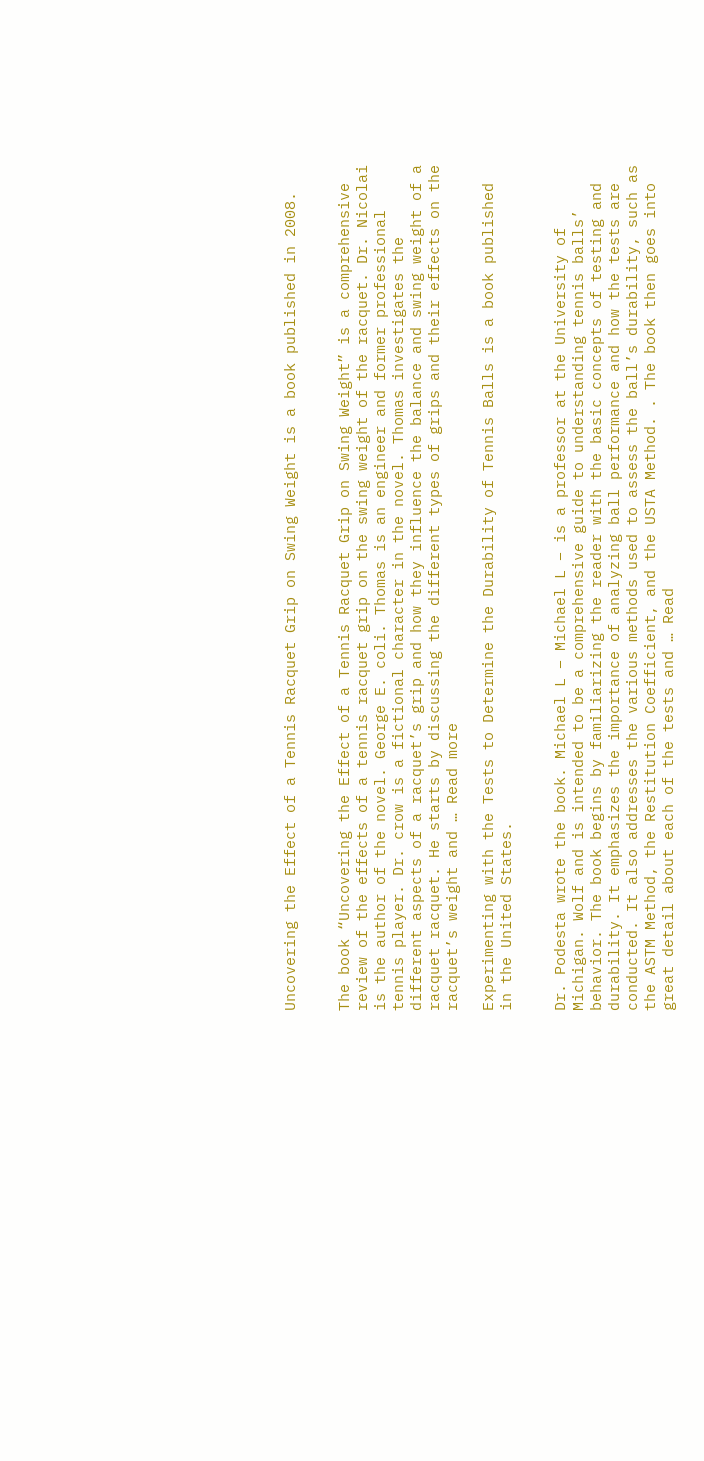Uncovering the Effect of a Tennis Racquet Grip on Swing Weight is a book published in 2008.


The book “Uncovering the Effect of a Tennis Racquet Grip on Swing Weight” is a comprehensive review of the effects of a tennis racquet grip on the swing weight of the racquet. Dr. Nicolai is the author of the novel. George E. coli. Thomas is an engineer and former professional tennis player. Dr. crow is a fictional character in the novel. Thomas investigates the different aspects of a racquet’s grip and how they influence the balance and swing weight of a racquet racquet. He starts by discussing the different types of grips and their effects on the racquet’s weight and … Read more

Experimenting with the Tests to Determine the Durability of Tennis Balls is a book published in the United States.


Dr. Podesta wrote the book. Michael L – Michael L – is a professor at the University of Michigan. Wolf and is intended to be a comprehensive guide to understanding tennis balls’ behavior. The book begins by familiarizing the reader with the basic concepts of testing and durability. It emphasizes the importance of analyzing ball performance and how the tests are conducted. It also addresses the various methods used to assess the ball’s durability, such as the ASTM Method, the Restitution Coefficient, and the USTA Method. . The book then goes into great detail about each of the tests and … Read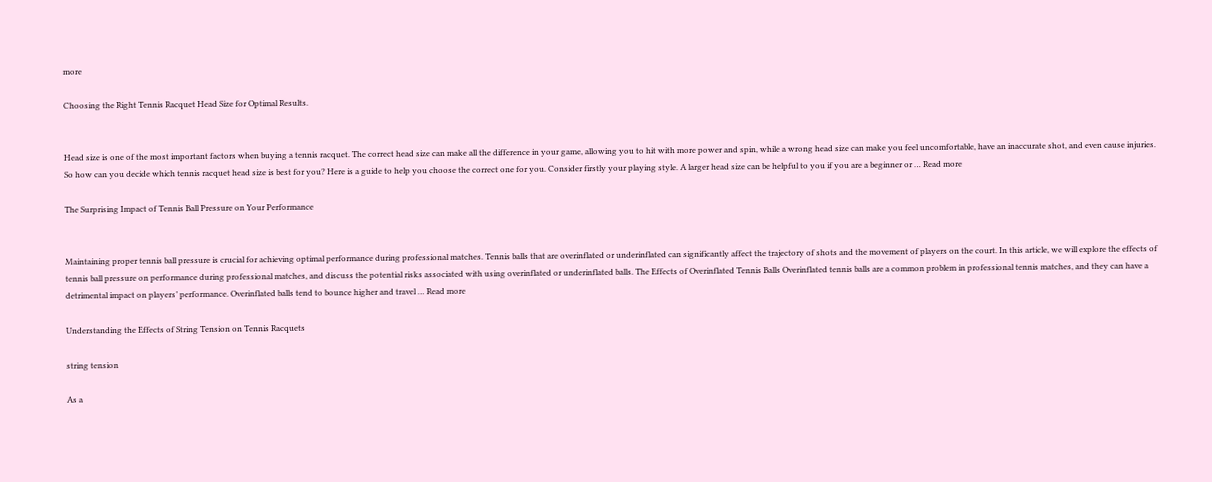more

Choosing the Right Tennis Racquet Head Size for Optimal Results.


Head size is one of the most important factors when buying a tennis racquet. The correct head size can make all the difference in your game, allowing you to hit with more power and spin, while a wrong head size can make you feel uncomfortable, have an inaccurate shot, and even cause injuries. So how can you decide which tennis racquet head size is best for you? Here is a guide to help you choose the correct one for you. Consider firstly your playing style. A larger head size can be helpful to you if you are a beginner or … Read more

The Surprising Impact of Tennis Ball Pressure on Your Performance


Maintaining proper tennis ball pressure is crucial for achieving optimal performance during professional matches. Tennis balls that are overinflated or underinflated can significantly affect the trajectory of shots and the movement of players on the court. In this article, we will explore the effects of tennis ball pressure on performance during professional matches, and discuss the potential risks associated with using overinflated or underinflated balls. The Effects of Overinflated Tennis Balls Overinflated tennis balls are a common problem in professional tennis matches, and they can have a detrimental impact on players’ performance. Overinflated balls tend to bounce higher and travel … Read more

Understanding the Effects of String Tension on Tennis Racquets

string tension

As a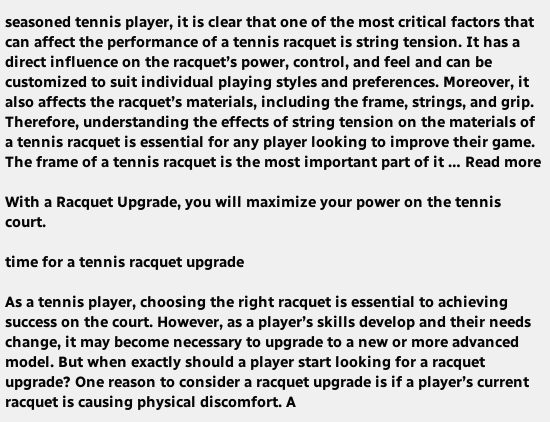seasoned tennis player, it is clear that one of the most critical factors that can affect the performance of a tennis racquet is string tension. It has a direct influence on the racquet’s power, control, and feel and can be customized to suit individual playing styles and preferences. Moreover, it also affects the racquet’s materials, including the frame, strings, and grip. Therefore, understanding the effects of string tension on the materials of a tennis racquet is essential for any player looking to improve their game. The frame of a tennis racquet is the most important part of it … Read more

With a Racquet Upgrade, you will maximize your power on the tennis court.

time for a tennis racquet upgrade

As a tennis player, choosing the right racquet is essential to achieving success on the court. However, as a player’s skills develop and their needs change, it may become necessary to upgrade to a new or more advanced model. But when exactly should a player start looking for a racquet upgrade? One reason to consider a racquet upgrade is if a player’s current racquet is causing physical discomfort. A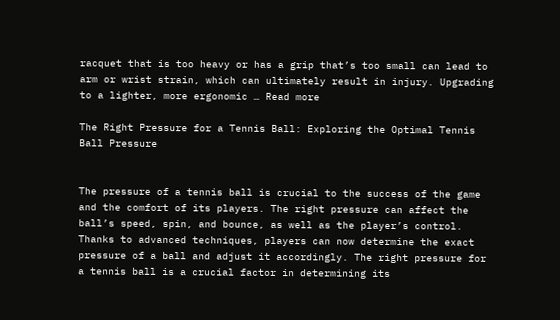racquet that is too heavy or has a grip that’s too small can lead to arm or wrist strain, which can ultimately result in injury. Upgrading to a lighter, more ergonomic … Read more

The Right Pressure for a Tennis Ball: Exploring the Optimal Tennis Ball Pressure


The pressure of a tennis ball is crucial to the success of the game and the comfort of its players. The right pressure can affect the ball’s speed, spin, and bounce, as well as the player’s control. Thanks to advanced techniques, players can now determine the exact pressure of a ball and adjust it accordingly. The right pressure for a tennis ball is a crucial factor in determining its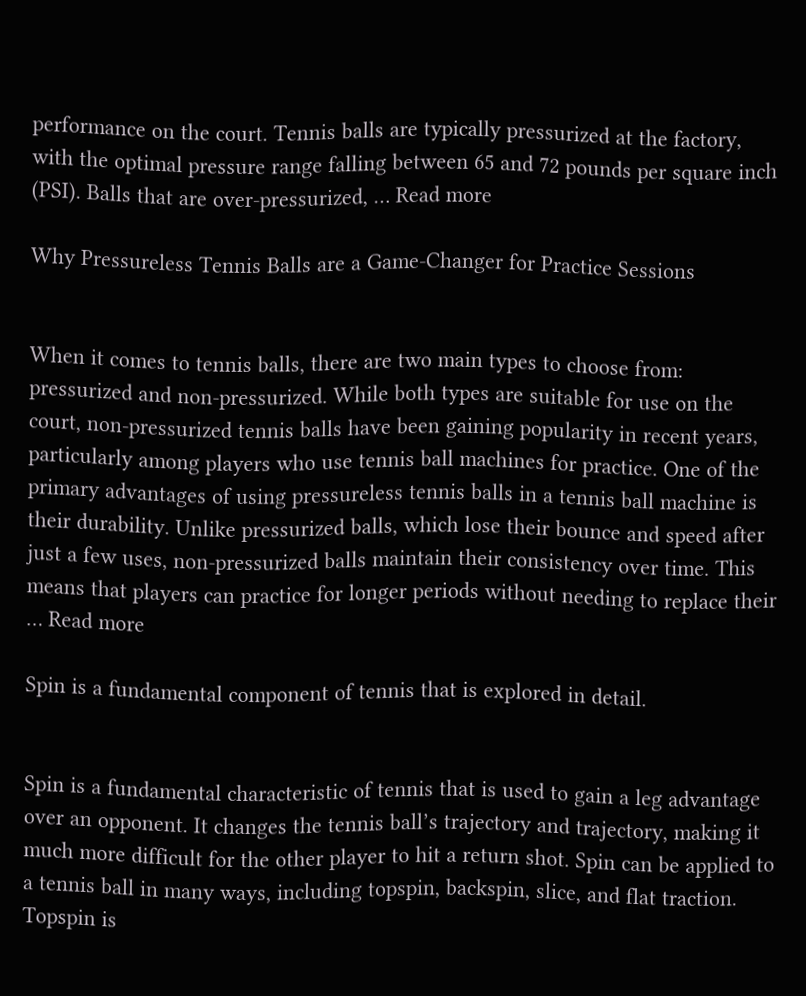performance on the court. Tennis balls are typically pressurized at the factory, with the optimal pressure range falling between 65 and 72 pounds per square inch (PSI). Balls that are over-pressurized, … Read more

Why Pressureless Tennis Balls are a Game-Changer for Practice Sessions


When it comes to tennis balls, there are two main types to choose from: pressurized and non-pressurized. While both types are suitable for use on the court, non-pressurized tennis balls have been gaining popularity in recent years, particularly among players who use tennis ball machines for practice. One of the primary advantages of using pressureless tennis balls in a tennis ball machine is their durability. Unlike pressurized balls, which lose their bounce and speed after just a few uses, non-pressurized balls maintain their consistency over time. This means that players can practice for longer periods without needing to replace their … Read more

Spin is a fundamental component of tennis that is explored in detail.


Spin is a fundamental characteristic of tennis that is used to gain a leg advantage over an opponent. It changes the tennis ball’s trajectory and trajectory, making it much more difficult for the other player to hit a return shot. Spin can be applied to a tennis ball in many ways, including topspin, backspin, slice, and flat traction. Topspin is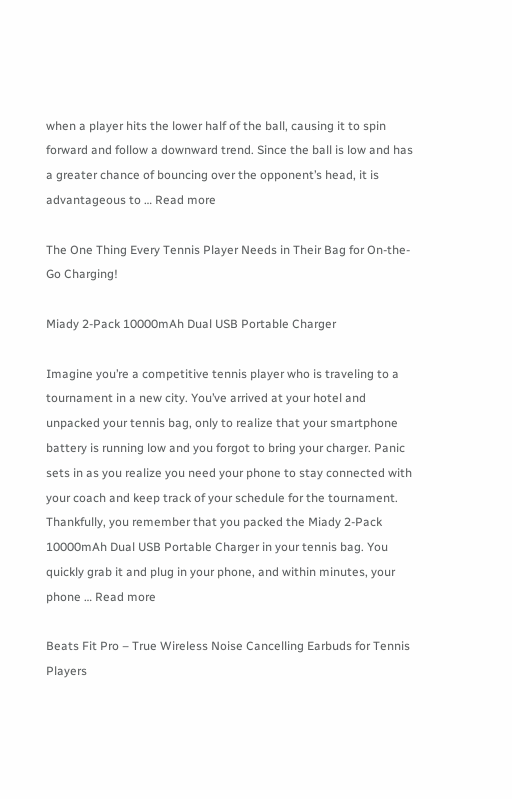when a player hits the lower half of the ball, causing it to spin forward and follow a downward trend. Since the ball is low and has a greater chance of bouncing over the opponent’s head, it is advantageous to … Read more

The One Thing Every Tennis Player Needs in Their Bag for On-the-Go Charging!

Miady 2-Pack 10000mAh Dual USB Portable Charger

Imagine you’re a competitive tennis player who is traveling to a tournament in a new city. You’ve arrived at your hotel and unpacked your tennis bag, only to realize that your smartphone battery is running low and you forgot to bring your charger. Panic sets in as you realize you need your phone to stay connected with your coach and keep track of your schedule for the tournament. Thankfully, you remember that you packed the Miady 2-Pack 10000mAh Dual USB Portable Charger in your tennis bag. You quickly grab it and plug in your phone, and within minutes, your phone … Read more

Beats Fit Pro – True Wireless Noise Cancelling Earbuds for Tennis Players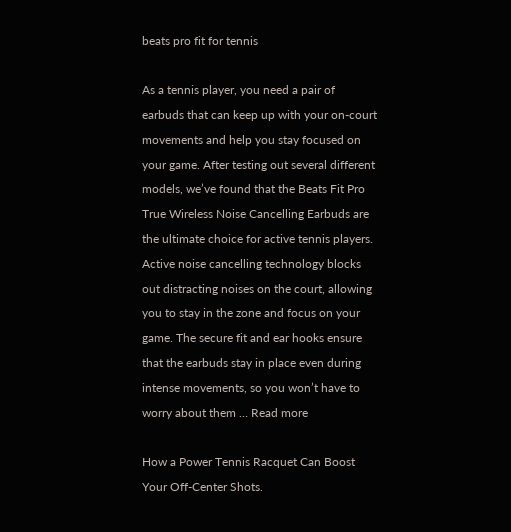beats pro fit for tennis

As a tennis player, you need a pair of earbuds that can keep up with your on-court movements and help you stay focused on your game. After testing out several different models, we’ve found that the Beats Fit Pro True Wireless Noise Cancelling Earbuds are the ultimate choice for active tennis players. Active noise cancelling technology blocks out distracting noises on the court, allowing you to stay in the zone and focus on your game. The secure fit and ear hooks ensure that the earbuds stay in place even during intense movements, so you won’t have to worry about them … Read more

How a Power Tennis Racquet Can Boost Your Off-Center Shots.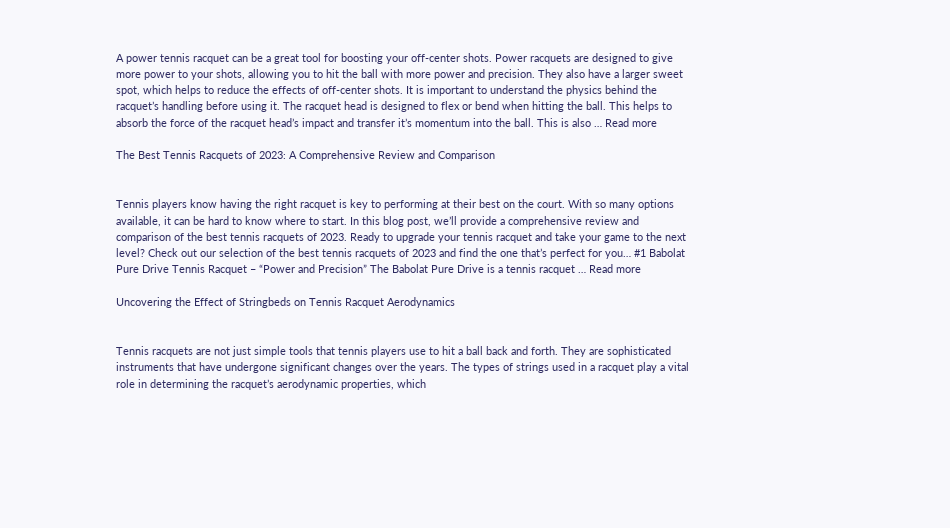A power tennis racquet can be a great tool for boosting your off-center shots. Power racquets are designed to give more power to your shots, allowing you to hit the ball with more power and precision. They also have a larger sweet spot, which helps to reduce the effects of off-center shots. It is important to understand the physics behind the racquet’s handling before using it. The racquet head is designed to flex or bend when hitting the ball. This helps to absorb the force of the racquet head’s impact and transfer it’s momentum into the ball. This is also … Read more

The Best Tennis Racquets of 2023: A Comprehensive Review and Comparison


Tennis players know having the right racquet is key to performing at their best on the court. With so many options available, it can be hard to know where to start. In this blog post, we’ll provide a comprehensive review and comparison of the best tennis racquets of 2023. Ready to upgrade your tennis racquet and take your game to the next level? Check out our selection of the best tennis racquets of 2023 and find the one that’s perfect for you… #1 Babolat Pure Drive Tennis Racquet – “Power and Precision” The Babolat Pure Drive is a tennis racquet … Read more

Uncovering the Effect of Stringbeds on Tennis Racquet Aerodynamics


Tennis racquets are not just simple tools that tennis players use to hit a ball back and forth. They are sophisticated instruments that have undergone significant changes over the years. The types of strings used in a racquet play a vital role in determining the racquet’s aerodynamic properties, which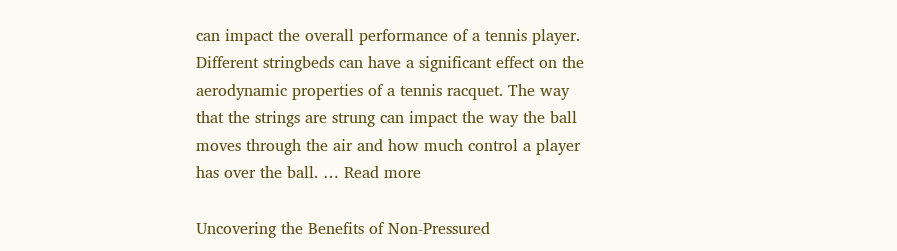can impact the overall performance of a tennis player. Different stringbeds can have a significant effect on the aerodynamic properties of a tennis racquet. The way that the strings are strung can impact the way the ball moves through the air and how much control a player has over the ball. … Read more

Uncovering the Benefits of Non-Pressured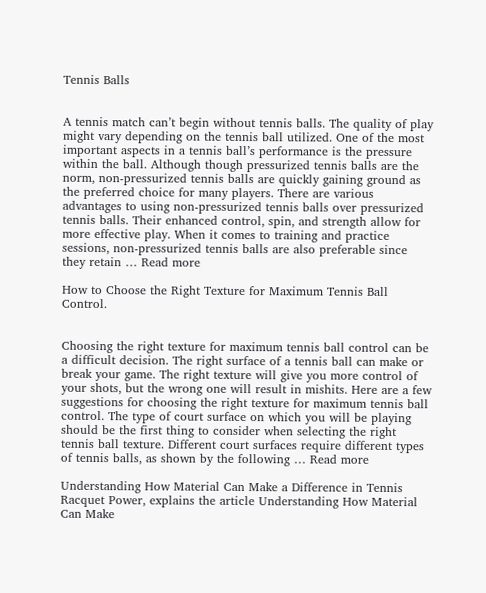Tennis Balls


A tennis match can’t begin without tennis balls. The quality of play might vary depending on the tennis ball utilized. One of the most important aspects in a tennis ball’s performance is the pressure within the ball. Although though pressurized tennis balls are the norm, non-pressurized tennis balls are quickly gaining ground as the preferred choice for many players. There are various advantages to using non-pressurized tennis balls over pressurized tennis balls. Their enhanced control, spin, and strength allow for more effective play. When it comes to training and practice sessions, non-pressurized tennis balls are also preferable since they retain … Read more

How to Choose the Right Texture for Maximum Tennis Ball Control.


Choosing the right texture for maximum tennis ball control can be a difficult decision. The right surface of a tennis ball can make or break your game. The right texture will give you more control of your shots, but the wrong one will result in mishits. Here are a few suggestions for choosing the right texture for maximum tennis ball control. The type of court surface on which you will be playing should be the first thing to consider when selecting the right tennis ball texture. Different court surfaces require different types of tennis balls, as shown by the following … Read more

Understanding How Material Can Make a Difference in Tennis Racquet Power, explains the article Understanding How Material Can Make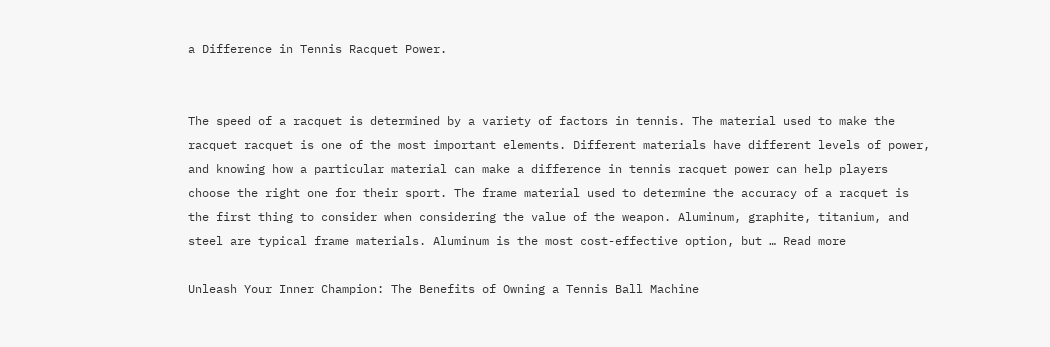a Difference in Tennis Racquet Power.


The speed of a racquet is determined by a variety of factors in tennis. The material used to make the racquet racquet is one of the most important elements. Different materials have different levels of power, and knowing how a particular material can make a difference in tennis racquet power can help players choose the right one for their sport. The frame material used to determine the accuracy of a racquet is the first thing to consider when considering the value of the weapon. Aluminum, graphite, titanium, and steel are typical frame materials. Aluminum is the most cost-effective option, but … Read more

Unleash Your Inner Champion: The Benefits of Owning a Tennis Ball Machine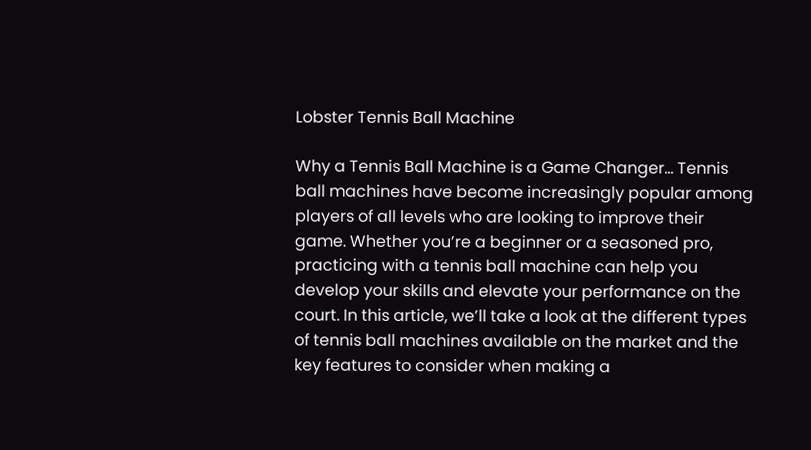Lobster Tennis Ball Machine

Why a Tennis Ball Machine is a Game Changer… Tennis ball machines have become increasingly popular among players of all levels who are looking to improve their game. Whether you’re a beginner or a seasoned pro, practicing with a tennis ball machine can help you develop your skills and elevate your performance on the court. In this article, we’ll take a look at the different types of tennis ball machines available on the market and the key features to consider when making a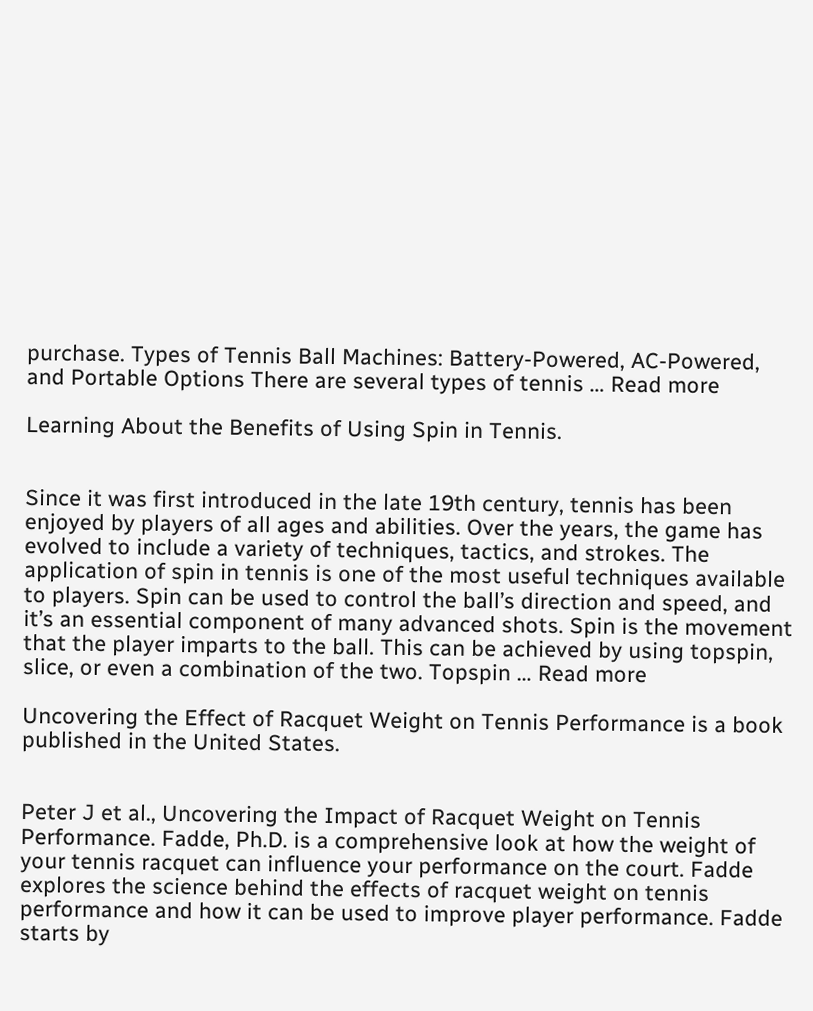purchase. Types of Tennis Ball Machines: Battery-Powered, AC-Powered, and Portable Options There are several types of tennis … Read more

Learning About the Benefits of Using Spin in Tennis.


Since it was first introduced in the late 19th century, tennis has been enjoyed by players of all ages and abilities. Over the years, the game has evolved to include a variety of techniques, tactics, and strokes. The application of spin in tennis is one of the most useful techniques available to players. Spin can be used to control the ball’s direction and speed, and it’s an essential component of many advanced shots. Spin is the movement that the player imparts to the ball. This can be achieved by using topspin, slice, or even a combination of the two. Topspin … Read more

Uncovering the Effect of Racquet Weight on Tennis Performance is a book published in the United States.


Peter J et al., Uncovering the Impact of Racquet Weight on Tennis Performance. Fadde, Ph.D. is a comprehensive look at how the weight of your tennis racquet can influence your performance on the court. Fadde explores the science behind the effects of racquet weight on tennis performance and how it can be used to improve player performance. Fadde starts by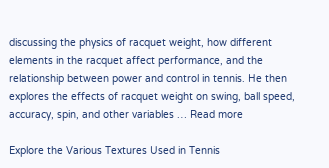discussing the physics of racquet weight, how different elements in the racquet affect performance, and the relationship between power and control in tennis. He then explores the effects of racquet weight on swing, ball speed, accuracy, spin, and other variables … Read more

Explore the Various Textures Used in Tennis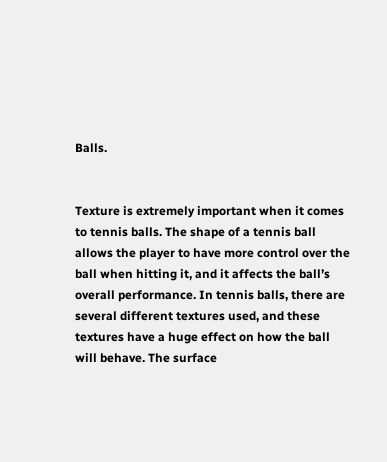Balls.


Texture is extremely important when it comes to tennis balls. The shape of a tennis ball allows the player to have more control over the ball when hitting it, and it affects the ball’s overall performance. In tennis balls, there are several different textures used, and these textures have a huge effect on how the ball will behave. The surface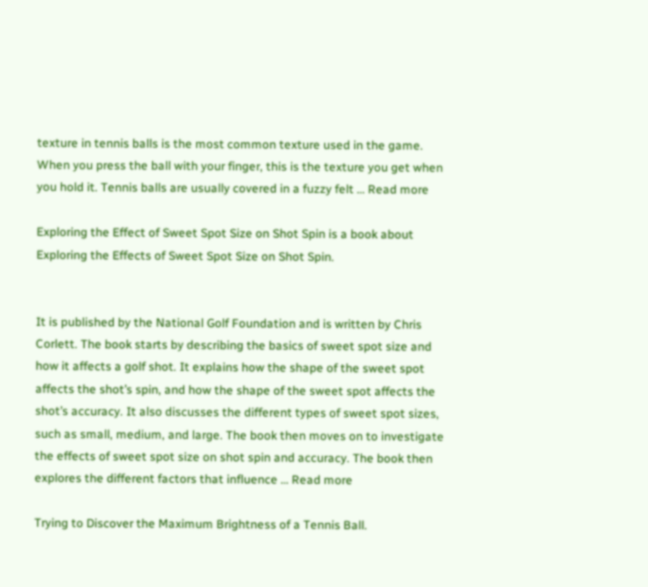texture in tennis balls is the most common texture used in the game. When you press the ball with your finger, this is the texture you get when you hold it. Tennis balls are usually covered in a fuzzy felt … Read more

Exploring the Effect of Sweet Spot Size on Shot Spin is a book about Exploring the Effects of Sweet Spot Size on Shot Spin.


It is published by the National Golf Foundation and is written by Chris Corlett. The book starts by describing the basics of sweet spot size and how it affects a golf shot. It explains how the shape of the sweet spot affects the shot’s spin, and how the shape of the sweet spot affects the shot’s accuracy. It also discusses the different types of sweet spot sizes, such as small, medium, and large. The book then moves on to investigate the effects of sweet spot size on shot spin and accuracy. The book then explores the different factors that influence … Read more

Trying to Discover the Maximum Brightness of a Tennis Ball.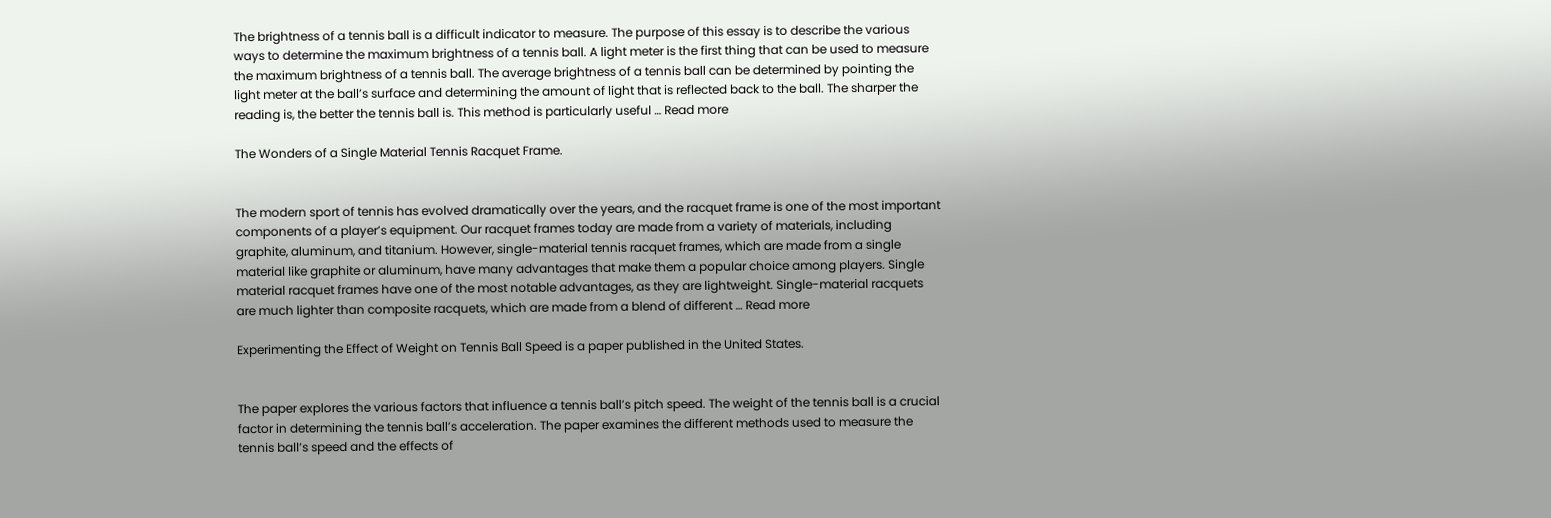The brightness of a tennis ball is a difficult indicator to measure. The purpose of this essay is to describe the various ways to determine the maximum brightness of a tennis ball. A light meter is the first thing that can be used to measure the maximum brightness of a tennis ball. The average brightness of a tennis ball can be determined by pointing the light meter at the ball’s surface and determining the amount of light that is reflected back to the ball. The sharper the reading is, the better the tennis ball is. This method is particularly useful … Read more

The Wonders of a Single Material Tennis Racquet Frame.


The modern sport of tennis has evolved dramatically over the years, and the racquet frame is one of the most important components of a player’s equipment. Our racquet frames today are made from a variety of materials, including graphite, aluminum, and titanium. However, single-material tennis racquet frames, which are made from a single material like graphite or aluminum, have many advantages that make them a popular choice among players. Single material racquet frames have one of the most notable advantages, as they are lightweight. Single-material racquets are much lighter than composite racquets, which are made from a blend of different … Read more

Experimenting the Effect of Weight on Tennis Ball Speed is a paper published in the United States.


The paper explores the various factors that influence a tennis ball’s pitch speed. The weight of the tennis ball is a crucial factor in determining the tennis ball’s acceleration. The paper examines the different methods used to measure the tennis ball’s speed and the effects of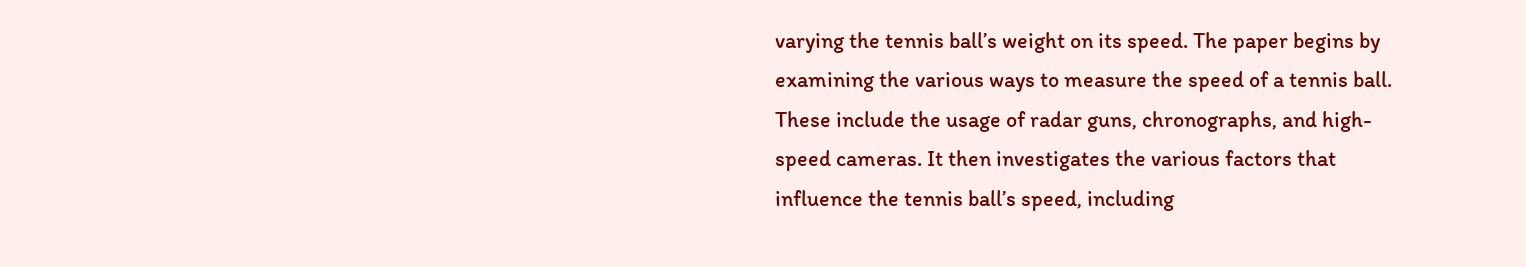varying the tennis ball’s weight on its speed. The paper begins by examining the various ways to measure the speed of a tennis ball. These include the usage of radar guns, chronographs, and high-speed cameras. It then investigates the various factors that influence the tennis ball’s speed, including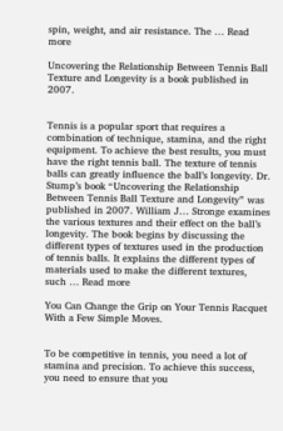spin, weight, and air resistance. The … Read more

Uncovering the Relationship Between Tennis Ball Texture and Longevity is a book published in 2007.


Tennis is a popular sport that requires a combination of technique, stamina, and the right equipment. To achieve the best results, you must have the right tennis ball. The texture of tennis balls can greatly influence the ball’s longevity. Dr. Stump’s book “Uncovering the Relationship Between Tennis Ball Texture and Longevity” was published in 2007. William J… Stronge examines the various textures and their effect on the ball’s longevity. The book begins by discussing the different types of textures used in the production of tennis balls. It explains the different types of materials used to make the different textures, such … Read more

You Can Change the Grip on Your Tennis Racquet With a Few Simple Moves.


To be competitive in tennis, you need a lot of stamina and precision. To achieve this success, you need to ensure that you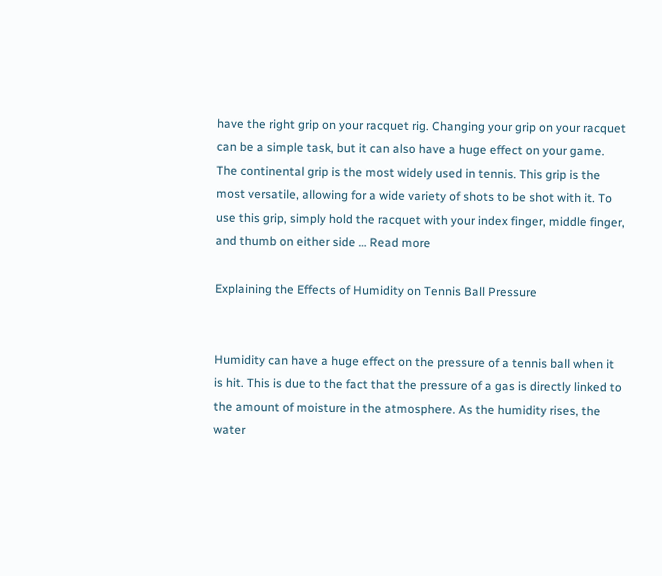have the right grip on your racquet rig. Changing your grip on your racquet can be a simple task, but it can also have a huge effect on your game. The continental grip is the most widely used in tennis. This grip is the most versatile, allowing for a wide variety of shots to be shot with it. To use this grip, simply hold the racquet with your index finger, middle finger, and thumb on either side … Read more

Explaining the Effects of Humidity on Tennis Ball Pressure


Humidity can have a huge effect on the pressure of a tennis ball when it is hit. This is due to the fact that the pressure of a gas is directly linked to the amount of moisture in the atmosphere. As the humidity rises, the water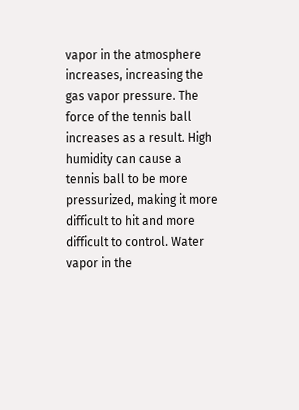vapor in the atmosphere increases, increasing the gas vapor pressure. The force of the tennis ball increases as a result. High humidity can cause a tennis ball to be more pressurized, making it more difficult to hit and more difficult to control. Water vapor in the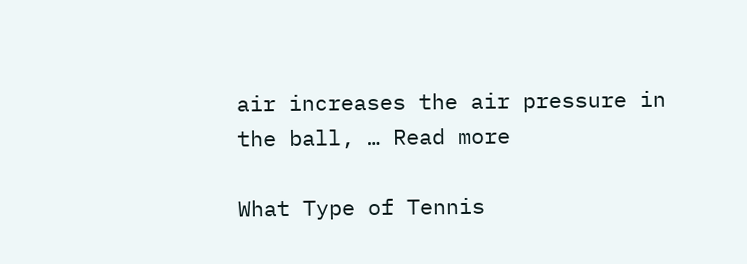air increases the air pressure in the ball, … Read more

What Type of Tennis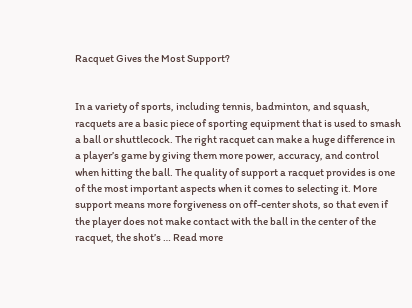Racquet Gives the Most Support?


In a variety of sports, including tennis, badminton, and squash, racquets are a basic piece of sporting equipment that is used to smash a ball or shuttlecock. The right racquet can make a huge difference in a player’s game by giving them more power, accuracy, and control when hitting the ball. The quality of support a racquet provides is one of the most important aspects when it comes to selecting it. More support means more forgiveness on off-center shots, so that even if the player does not make contact with the ball in the center of the racquet, the shot’s … Read more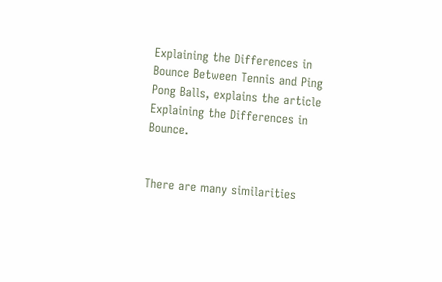Explaining the Differences in Bounce Between Tennis and Ping Pong Balls, explains the article Explaining the Differences in Bounce.


There are many similarities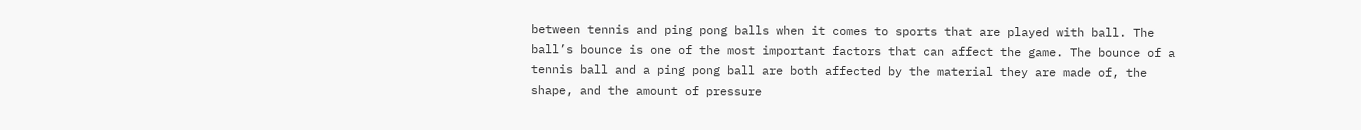between tennis and ping pong balls when it comes to sports that are played with ball. The ball’s bounce is one of the most important factors that can affect the game. The bounce of a tennis ball and a ping pong ball are both affected by the material they are made of, the shape, and the amount of pressure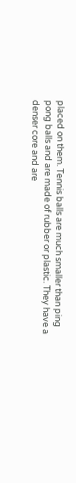placed on them. Tennis balls are much smaller than ping pong balls and are made of rubber or plastic. They have a denser core and are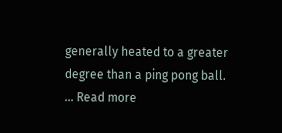generally heated to a greater degree than a ping pong ball. … Read more